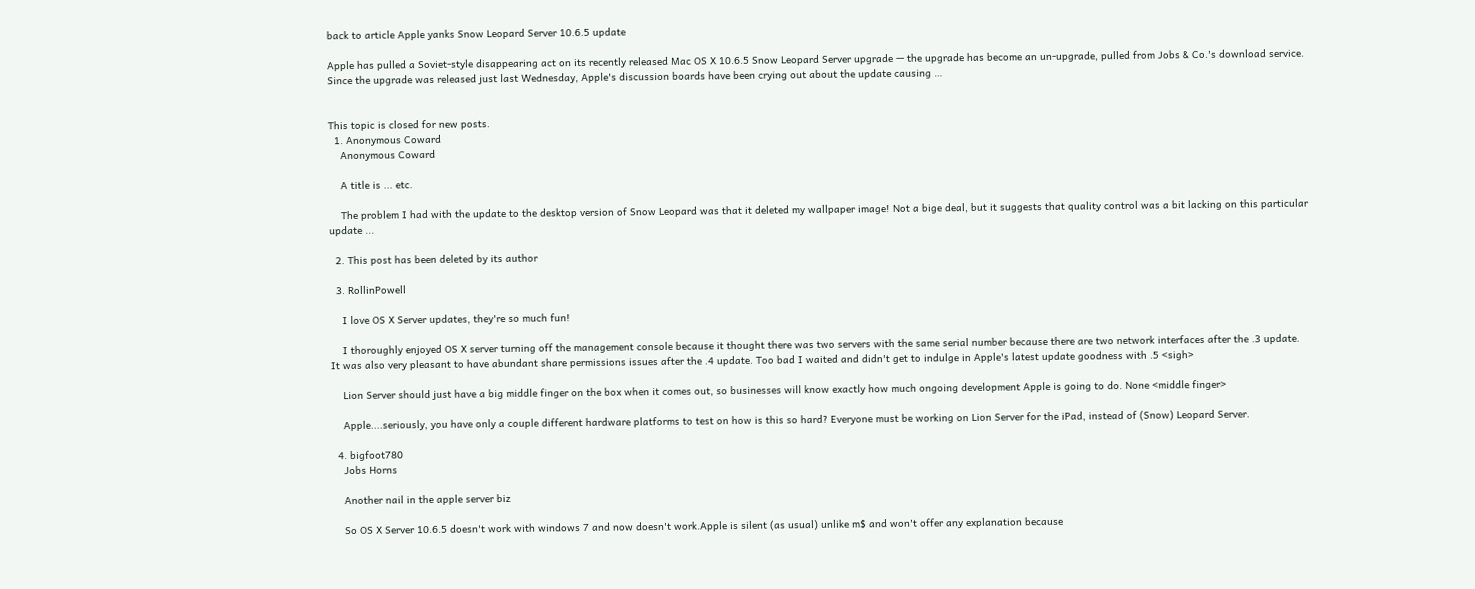back to article Apple yanks Snow Leopard Server 10.6.5 update

Apple has pulled a Soviet-style disappearing act on its recently released Mac OS X 10.6.5 Snow Leopard Server upgrade — the upgrade has become an un-upgrade, pulled from Jobs & Co.'s download service. Since the upgrade was released just last Wednesday, Apple's discussion boards have been crying out about the update causing …


This topic is closed for new posts.
  1. Anonymous Coward
    Anonymous Coward

    A title is ... etc.

    The problem I had with the update to the desktop version of Snow Leopard was that it deleted my wallpaper image! Not a bige deal, but it suggests that quality control was a bit lacking on this particular update ...

  2. This post has been deleted by its author

  3. RollinPowell

    I love OS X Server updates, they're so much fun!

    I thoroughly enjoyed OS X server turning off the management console because it thought there was two servers with the same serial number because there are two network interfaces after the .3 update. It was also very pleasant to have abundant share permissions issues after the .4 update. Too bad I waited and didn't get to indulge in Apple's latest update goodness with .5 <sigh>

    Lion Server should just have a big middle finger on the box when it comes out, so businesses will know exactly how much ongoing development Apple is going to do. None <middle finger>

    Apple....seriously, you have only a couple different hardware platforms to test on how is this so hard? Everyone must be working on Lion Server for the iPad, instead of (Snow) Leopard Server.

  4. bigfoot780
    Jobs Horns

    Another nail in the apple server biz

    So OS X Server 10.6.5 doesn't work with windows 7 and now doesn't work.Apple is silent (as usual) unlike m$ and won't offer any explanation because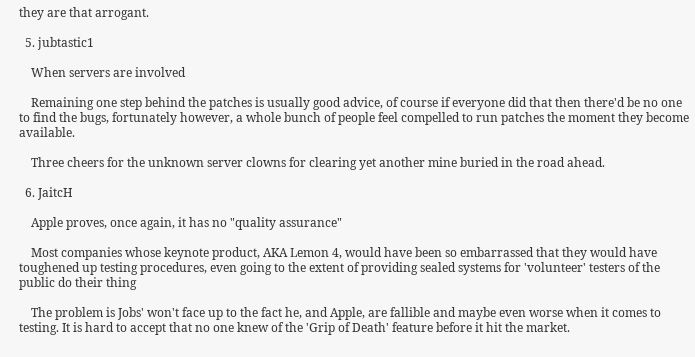they are that arrogant.

  5. jubtastic1

    When servers are involved

    Remaining one step behind the patches is usually good advice, of course if everyone did that then there'd be no one to find the bugs, fortunately however, a whole bunch of people feel compelled to run patches the moment they become available.

    Three cheers for the unknown server clowns for clearing yet another mine buried in the road ahead.

  6. JaitcH

    Apple proves, once again, it has no "quality assurance"

    Most companies whose keynote product, AKA Lemon 4, would have been so embarrassed that they would have toughened up testing procedures, even going to the extent of providing sealed systems for 'volunteer' testers of the public do their thing

    The problem is Jobs' won't face up to the fact he, and Apple, are fallible and maybe even worse when it comes to testing. It is hard to accept that no one knew of the 'Grip of Death' feature before it hit the market.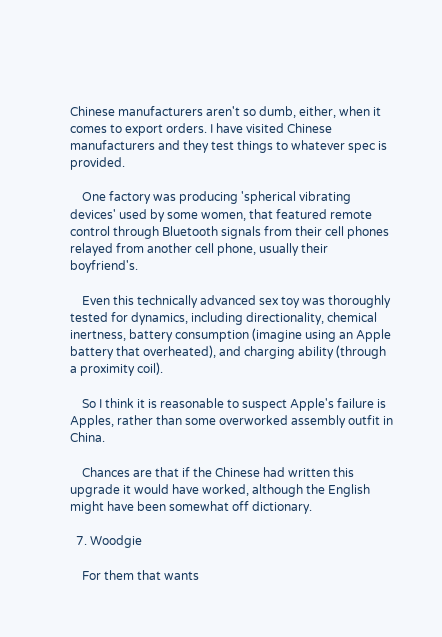Chinese manufacturers aren't so dumb, either, when it comes to export orders. I have visited Chinese manufacturers and they test things to whatever spec is provided.

    One factory was producing 'spherical vibrating devices' used by some women, that featured remote control through Bluetooth signals from their cell phones relayed from another cell phone, usually their boyfriend's.

    Even this technically advanced sex toy was thoroughly tested for dynamics, including directionality, chemical inertness, battery consumption (imagine using an Apple battery that overheated), and charging ability (through a proximity coil).

    So I think it is reasonable to suspect Apple's failure is Apples, rather than some overworked assembly outfit in China.

    Chances are that if the Chinese had written this upgrade it would have worked, although the English might have been somewhat off dictionary.

  7. Woodgie

    For them that wants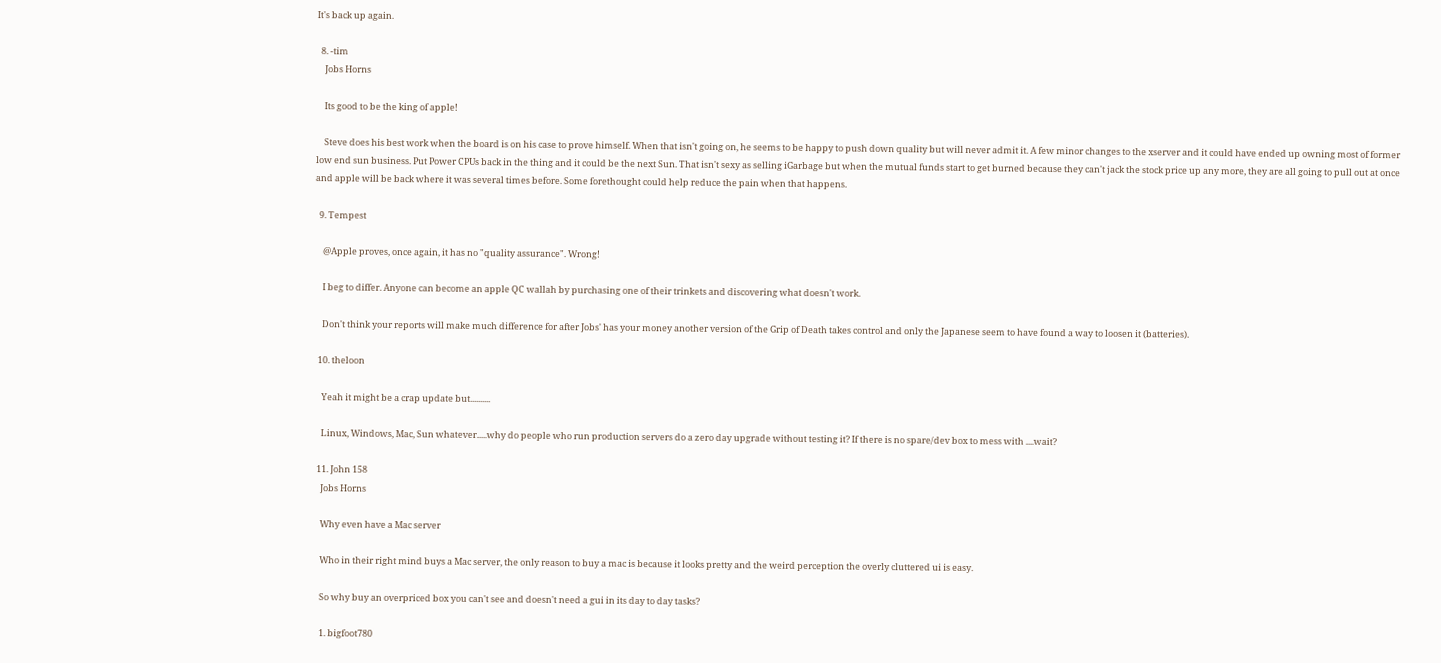It's back up again.

  8. -tim
    Jobs Horns

    Its good to be the king of apple!

    Steve does his best work when the board is on his case to prove himself. When that isn't going on, he seems to be happy to push down quality but will never admit it. A few minor changes to the xserver and it could have ended up owning most of former low end sun business. Put Power CPUs back in the thing and it could be the next Sun. That isn't sexy as selling iGarbage but when the mutual funds start to get burned because they can't jack the stock price up any more, they are all going to pull out at once and apple will be back where it was several times before. Some forethought could help reduce the pain when that happens.

  9. Tempest

    @Apple proves, once again, it has no "quality assurance". Wrong!

    I beg to differ. Anyone can become an apple QC wallah by purchasing one of their trinkets and discovering what doesn't work.

    Don't think your reports will make much difference for after Jobs' has your money another version of the Grip of Death takes control and only the Japanese seem to have found a way to loosen it (batteries).

  10. theloon

    Yeah it might be a crap update but..........

    Linux, Windows, Mac, Sun whatever.....why do people who run production servers do a zero day upgrade without testing it? If there is no spare/dev box to mess with ....wait?

  11. John 158
    Jobs Horns

    Why even have a Mac server

    Who in their right mind buys a Mac server, the only reason to buy a mac is because it looks pretty and the weird perception the overly cluttered ui is easy.

    So why buy an overpriced box you can't see and doesn't need a gui in its day to day tasks?

    1. bigfoot780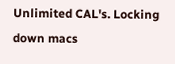Unlimited CAL's. Locking down macs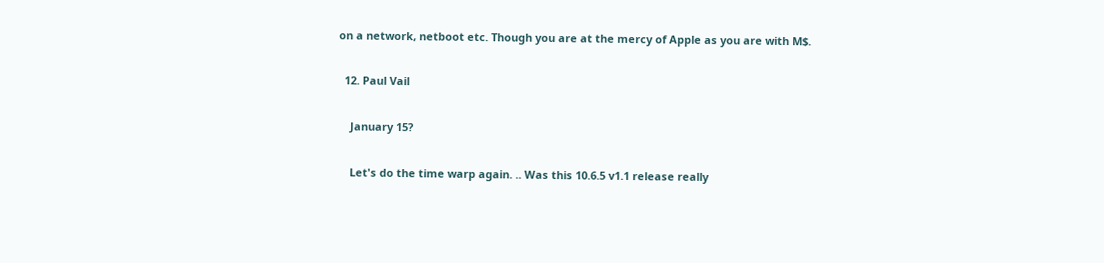on a network, netboot etc. Though you are at the mercy of Apple as you are with M$.

  12. Paul Vail

    January 15?

    Let's do the time warp again. .. Was this 10.6.5 v1.1 release really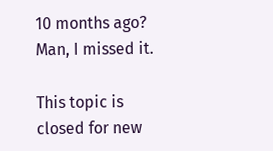10 months ago? Man, I missed it.

This topic is closed for new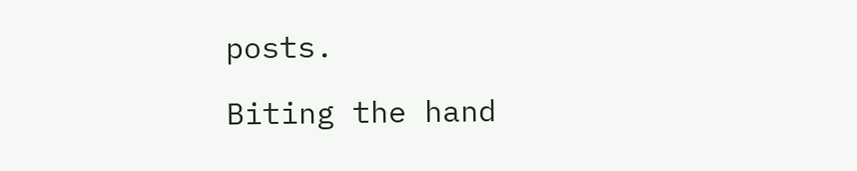posts.

Biting the hand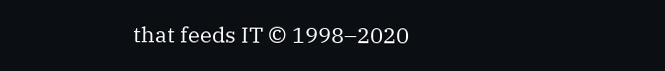that feeds IT © 1998–2020